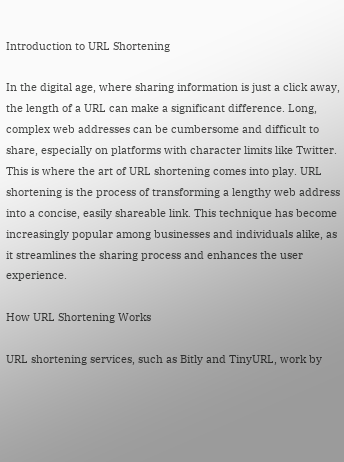Introduction to URL Shortening

In the digital age, where sharing information is just a click away, the length of a URL can make a significant difference. Long, complex web addresses can be cumbersome and difficult to share, especially on platforms with character limits like Twitter. This is where the art of URL shortening comes into play. URL shortening is the process of transforming a lengthy web address into a concise, easily shareable link. This technique has become increasingly popular among businesses and individuals alike, as it streamlines the sharing process and enhances the user experience.

How URL Shortening Works

URL shortening services, such as Bitly and TinyURL, work by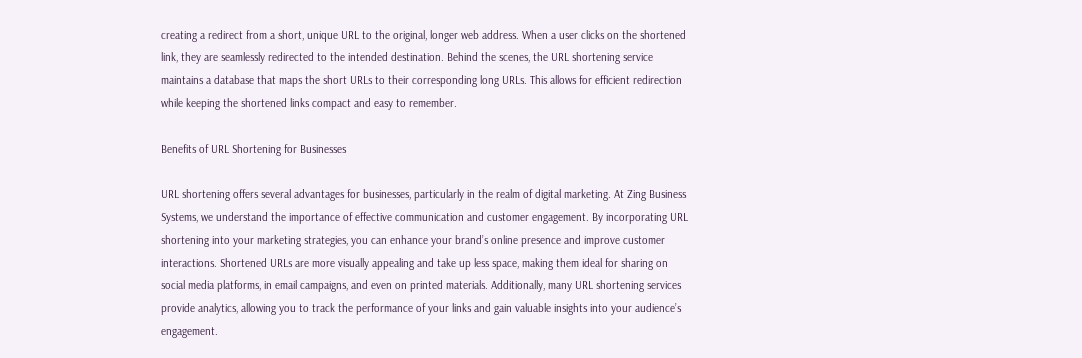creating a redirect from a short, unique URL to the original, longer web address. When a user clicks on the shortened link, they are seamlessly redirected to the intended destination. Behind the scenes, the URL shortening service maintains a database that maps the short URLs to their corresponding long URLs. This allows for efficient redirection while keeping the shortened links compact and easy to remember.

Benefits of URL Shortening for Businesses

URL shortening offers several advantages for businesses, particularly in the realm of digital marketing. At Zing Business Systems, we understand the importance of effective communication and customer engagement. By incorporating URL shortening into your marketing strategies, you can enhance your brand’s online presence and improve customer interactions. Shortened URLs are more visually appealing and take up less space, making them ideal for sharing on social media platforms, in email campaigns, and even on printed materials. Additionally, many URL shortening services provide analytics, allowing you to track the performance of your links and gain valuable insights into your audience’s engagement.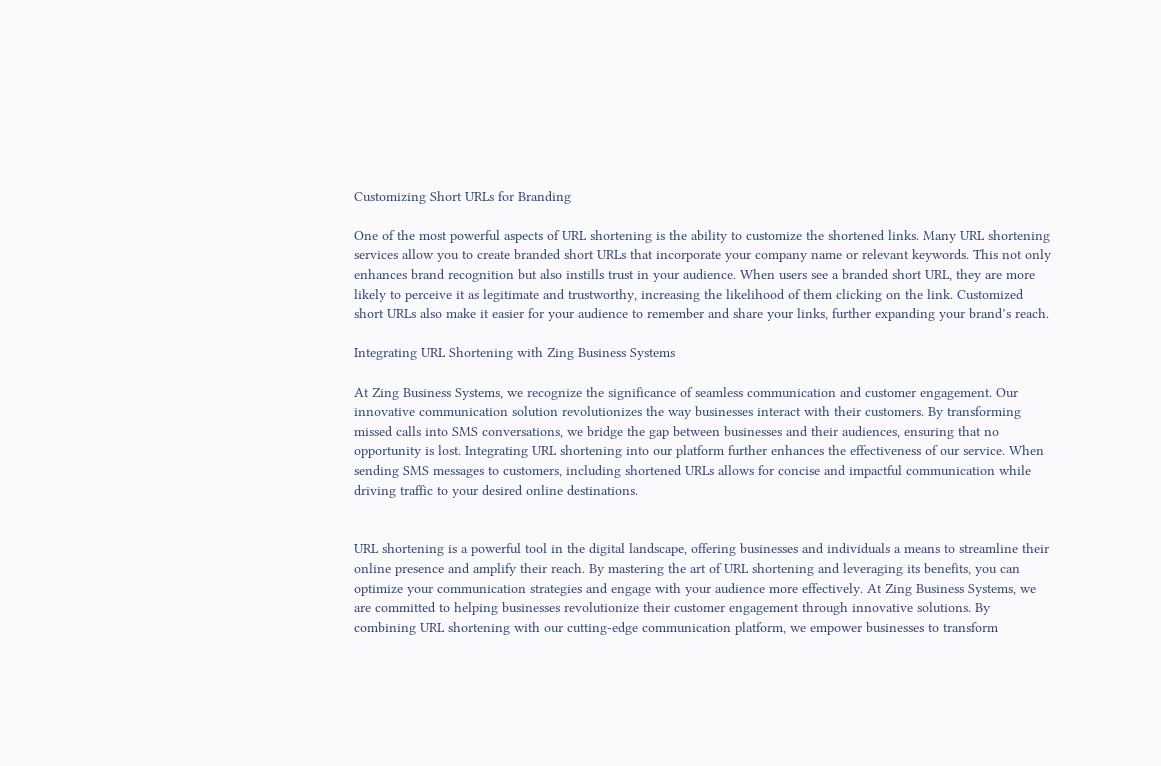Customizing Short URLs for Branding

One of the most powerful aspects of URL shortening is the ability to customize the shortened links. Many URL shortening services allow you to create branded short URLs that incorporate your company name or relevant keywords. This not only enhances brand recognition but also instills trust in your audience. When users see a branded short URL, they are more likely to perceive it as legitimate and trustworthy, increasing the likelihood of them clicking on the link. Customized short URLs also make it easier for your audience to remember and share your links, further expanding your brand’s reach.

Integrating URL Shortening with Zing Business Systems

At Zing Business Systems, we recognize the significance of seamless communication and customer engagement. Our innovative communication solution revolutionizes the way businesses interact with their customers. By transforming missed calls into SMS conversations, we bridge the gap between businesses and their audiences, ensuring that no opportunity is lost. Integrating URL shortening into our platform further enhances the effectiveness of our service. When sending SMS messages to customers, including shortened URLs allows for concise and impactful communication while driving traffic to your desired online destinations.


URL shortening is a powerful tool in the digital landscape, offering businesses and individuals a means to streamline their online presence and amplify their reach. By mastering the art of URL shortening and leveraging its benefits, you can optimize your communication strategies and engage with your audience more effectively. At Zing Business Systems, we are committed to helping businesses revolutionize their customer engagement through innovative solutions. By combining URL shortening with our cutting-edge communication platform, we empower businesses to transform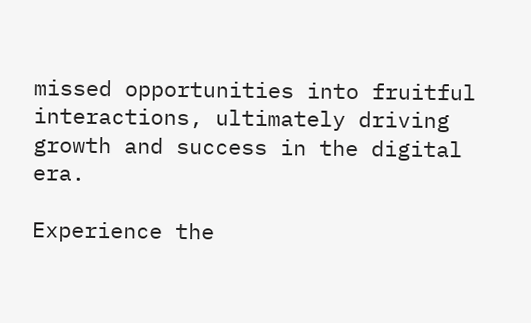missed opportunities into fruitful interactions, ultimately driving growth and success in the digital era.

Experience the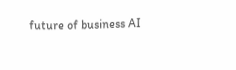future of business AI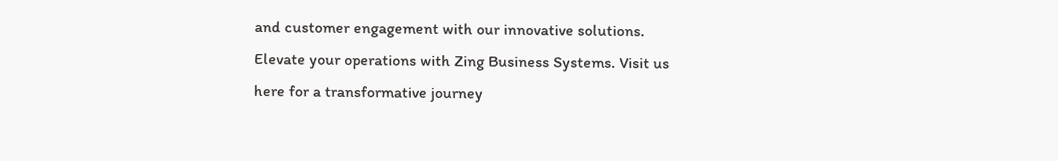and customer engagement with our innovative solutions. Elevate your operations with Zing Business Systems. Visit us here for a transformative journey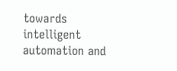towards intelligent automation and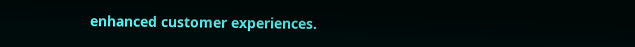enhanced customer experiences.